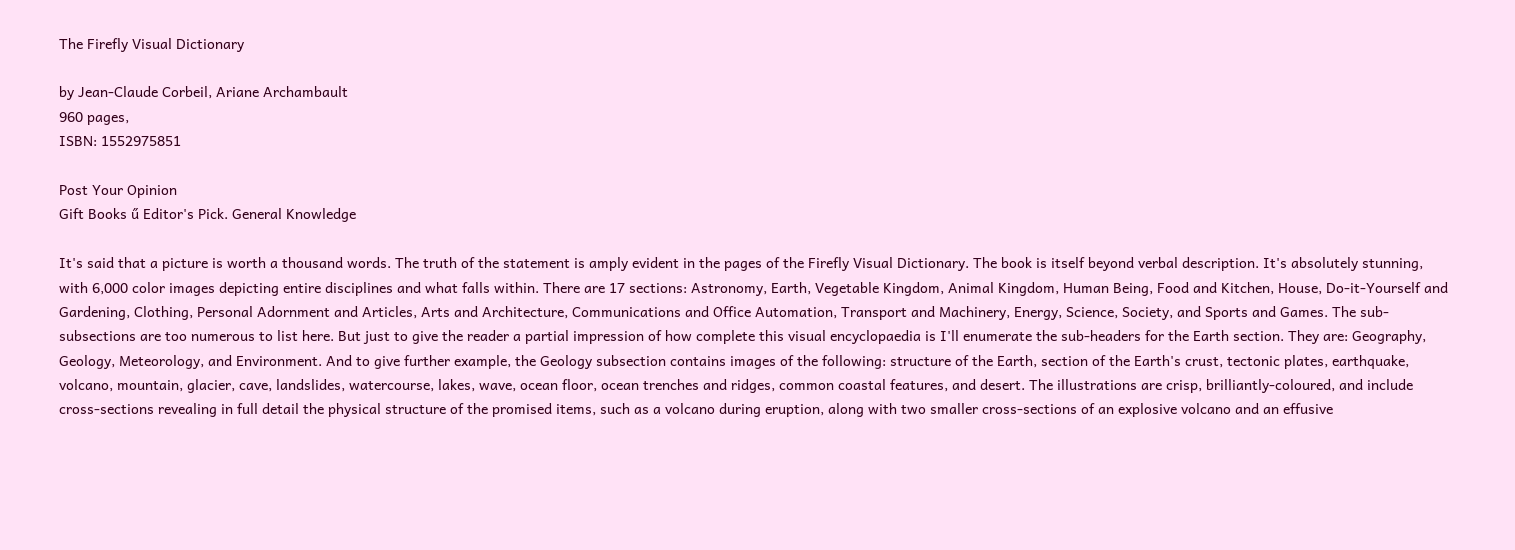The Firefly Visual Dictionary

by Jean-Claude Corbeil, Ariane Archambault
960 pages,
ISBN: 1552975851

Post Your Opinion
Gift Books ű Editor's Pick. General Knowledge

It's said that a picture is worth a thousand words. The truth of the statement is amply evident in the pages of the Firefly Visual Dictionary. The book is itself beyond verbal description. It's absolutely stunning, with 6,000 color images depicting entire disciplines and what falls within. There are 17 sections: Astronomy, Earth, Vegetable Kingdom, Animal Kingdom, Human Being, Food and Kitchen, House, Do-it-Yourself and Gardening, Clothing, Personal Adornment and Articles, Arts and Architecture, Communications and Office Automation, Transport and Machinery, Energy, Science, Society, and Sports and Games. The sub-subsections are too numerous to list here. But just to give the reader a partial impression of how complete this visual encyclopaedia is I'll enumerate the sub-headers for the Earth section. They are: Geography, Geology, Meteorology, and Environment. And to give further example, the Geology subsection contains images of the following: structure of the Earth, section of the Earth's crust, tectonic plates, earthquake, volcano, mountain, glacier, cave, landslides, watercourse, lakes, wave, ocean floor, ocean trenches and ridges, common coastal features, and desert. The illustrations are crisp, brilliantly-coloured, and include cross-sections revealing in full detail the physical structure of the promised items, such as a volcano during eruption, along with two smaller cross-sections of an explosive volcano and an effusive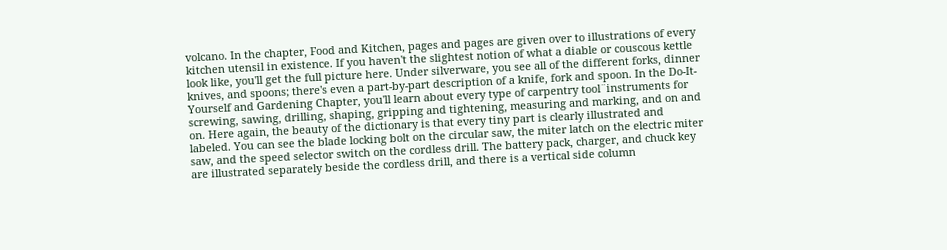volcano. In the chapter, Food and Kitchen, pages and pages are given over to illustrations of every kitchen utensil in existence. If you haven't the slightest notion of what a diable or couscous kettle look like, you'll get the full picture here. Under silverware, you see all of the different forks, dinner knives, and spoons; there's even a part-by-part description of a knife, fork and spoon. In the Do-It-Yourself and Gardening Chapter, you'll learn about every type of carpentry tool¨instruments for screwing, sawing, drilling, shaping, gripping and tightening, measuring and marking, and on and on. Here again, the beauty of the dictionary is that every tiny part is clearly illustrated and labeled. You can see the blade locking bolt on the circular saw, the miter latch on the electric miter saw, and the speed selector switch on the cordless drill. The battery pack, charger, and chuck key are illustrated separately beside the cordless drill, and there is a vertical side column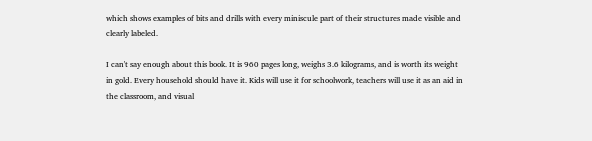which shows examples of bits and drills with every miniscule part of their structures made visible and clearly labeled.

I can't say enough about this book. It is 960 pages long, weighs 3.6 kilograms, and is worth its weight in gold. Every household should have it. Kids will use it for schoolwork, teachers will use it as an aid in the classroom, and visual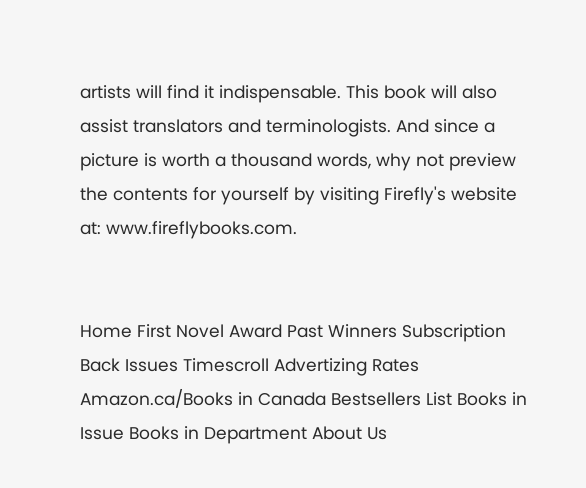artists will find it indispensable. This book will also assist translators and terminologists. And since a picture is worth a thousand words, why not preview the contents for yourself by visiting Firefly's website at: www.fireflybooks.com.


Home First Novel Award Past Winners Subscription Back Issues Timescroll Advertizing Rates
Amazon.ca/Books in Canada Bestsellers List Books in Issue Books in Department About Us